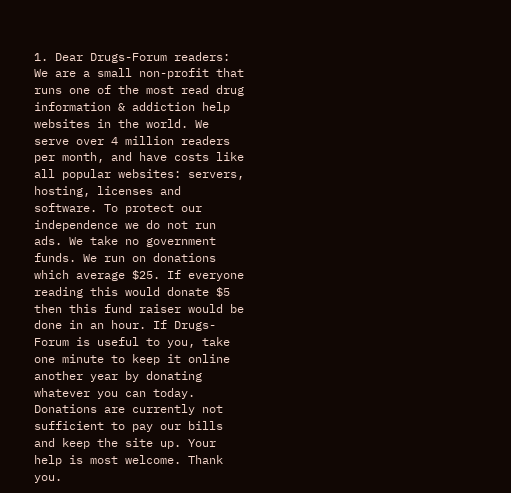1. Dear Drugs-Forum readers: We are a small non-profit that runs one of the most read drug information & addiction help websites in the world. We serve over 4 million readers per month, and have costs like all popular websites: servers, hosting, licenses and software. To protect our independence we do not run ads. We take no government funds. We run on donations which average $25. If everyone reading this would donate $5 then this fund raiser would be done in an hour. If Drugs-Forum is useful to you, take one minute to keep it online another year by donating whatever you can today. Donations are currently not sufficient to pay our bills and keep the site up. Your help is most welcome. Thank you.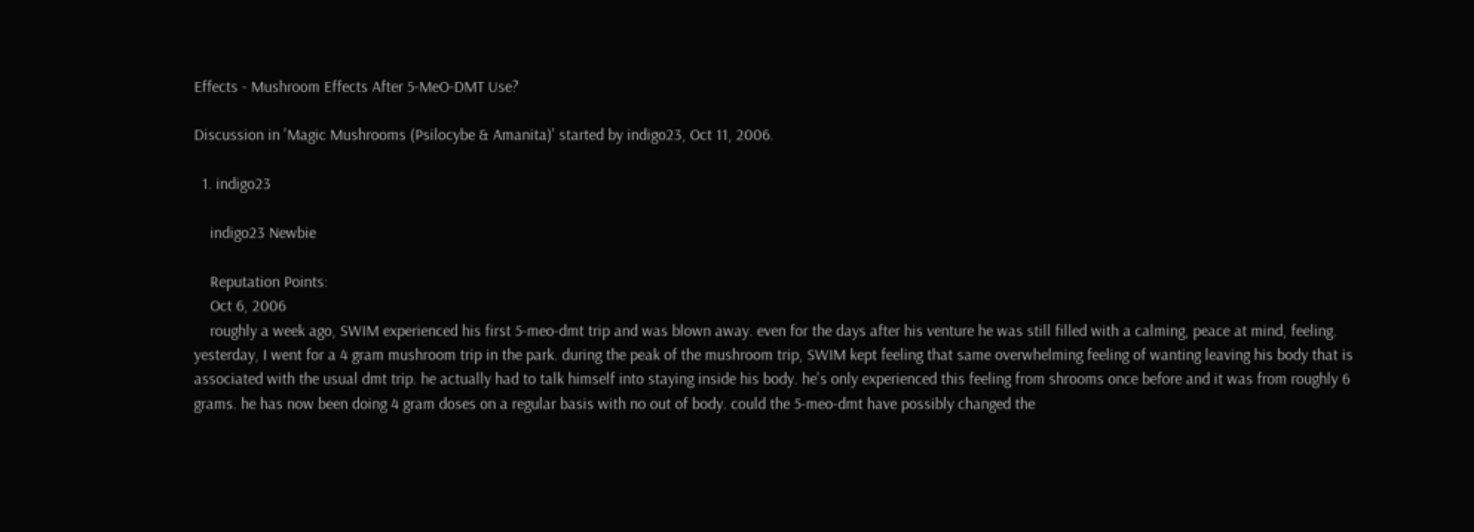Effects - Mushroom Effects After 5-MeO-DMT Use?

Discussion in 'Magic Mushrooms (Psilocybe & Amanita)' started by indigo23, Oct 11, 2006.

  1. indigo23

    indigo23 Newbie

    Reputation Points:
    Oct 6, 2006
    roughly a week ago, SWIM experienced his first 5-meo-dmt trip and was blown away. even for the days after his venture he was still filled with a calming, peace at mind, feeling. yesterday, I went for a 4 gram mushroom trip in the park. during the peak of the mushroom trip, SWIM kept feeling that same overwhelming feeling of wanting leaving his body that is associated with the usual dmt trip. he actually had to talk himself into staying inside his body. he's only experienced this feeling from shrooms once before and it was from roughly 6 grams. he has now been doing 4 gram doses on a regular basis with no out of body. could the 5-meo-dmt have possibly changed the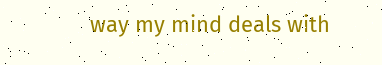way my mind deals with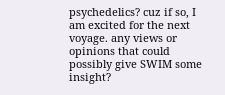psychedelics? cuz if so, I am excited for the next voyage. any views or opinions that could possibly give SWIM some insight?